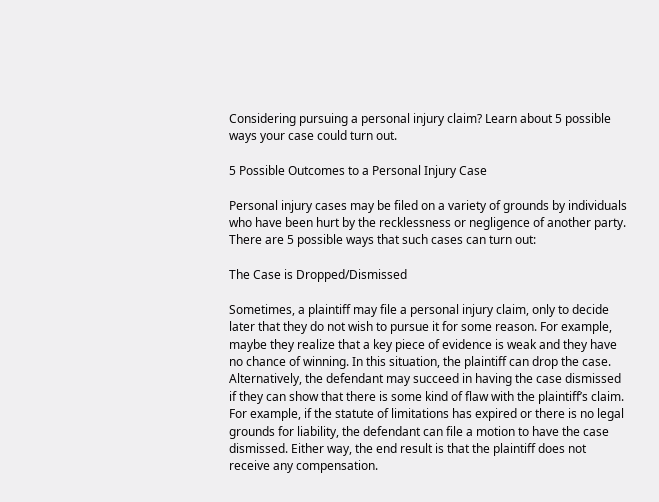Considering pursuing a personal injury claim? Learn about 5 possible ways your case could turn out.

5 Possible Outcomes to a Personal Injury Case

Personal injury cases may be filed on a variety of grounds by individuals who have been hurt by the recklessness or negligence of another party. There are 5 possible ways that such cases can turn out:

The Case is Dropped/Dismissed

Sometimes, a plaintiff may file a personal injury claim, only to decide later that they do not wish to pursue it for some reason. For example, maybe they realize that a key piece of evidence is weak and they have no chance of winning. In this situation, the plaintiff can drop the case. Alternatively, the defendant may succeed in having the case dismissed if they can show that there is some kind of flaw with the plaintiff’s claim. For example, if the statute of limitations has expired or there is no legal grounds for liability, the defendant can file a motion to have the case dismissed. Either way, the end result is that the plaintiff does not receive any compensation.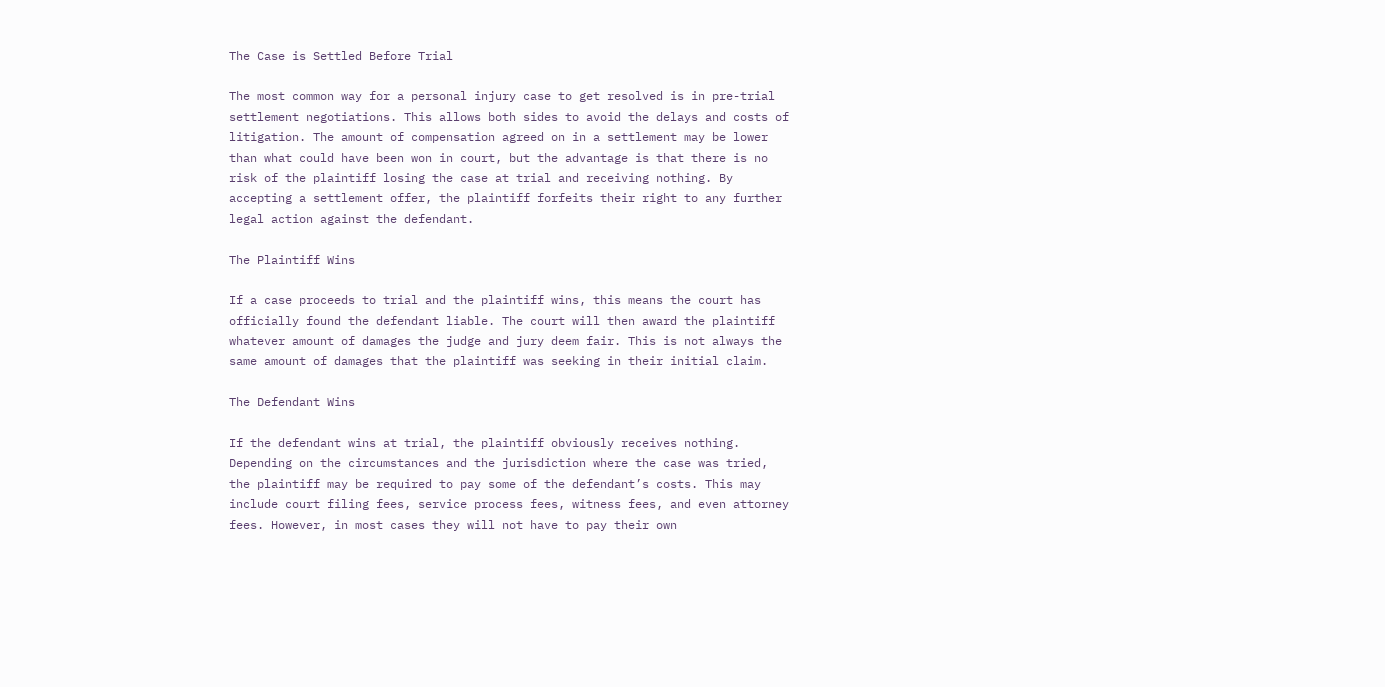The Case is Settled Before Trial

The most common way for a personal injury case to get resolved is in pre-trial settlement negotiations. This allows both sides to avoid the delays and costs of litigation. The amount of compensation agreed on in a settlement may be lower than what could have been won in court, but the advantage is that there is no risk of the plaintiff losing the case at trial and receiving nothing. By accepting a settlement offer, the plaintiff forfeits their right to any further legal action against the defendant.

The Plaintiff Wins

If a case proceeds to trial and the plaintiff wins, this means the court has officially found the defendant liable. The court will then award the plaintiff whatever amount of damages the judge and jury deem fair. This is not always the same amount of damages that the plaintiff was seeking in their initial claim.

The Defendant Wins

If the defendant wins at trial, the plaintiff obviously receives nothing. Depending on the circumstances and the jurisdiction where the case was tried, the plaintiff may be required to pay some of the defendant’s costs. This may include court filing fees, service process fees, witness fees, and even attorney fees. However, in most cases they will not have to pay their own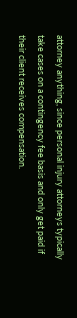attorney anything, since personal injury attorneys typically take cases on a contingency fee basis and only get paid if their client receives compensation.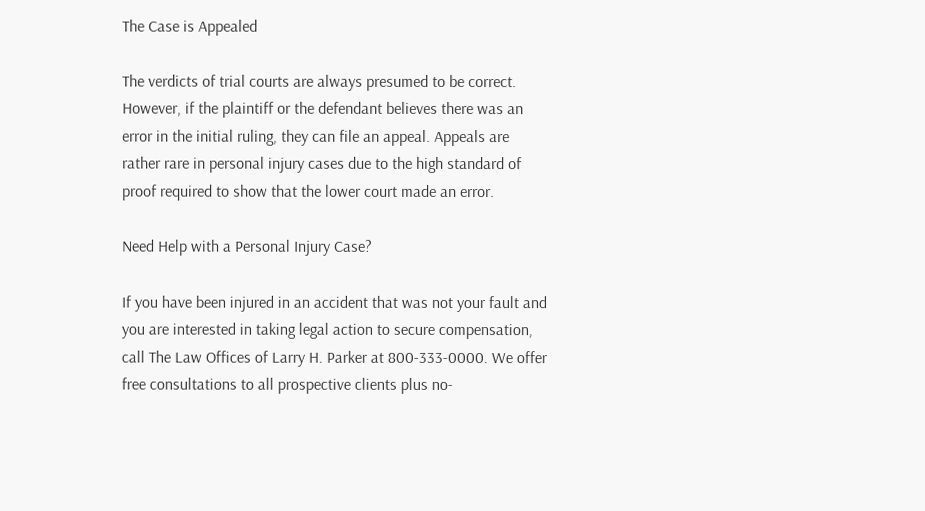The Case is Appealed

The verdicts of trial courts are always presumed to be correct. However, if the plaintiff or the defendant believes there was an error in the initial ruling, they can file an appeal. Appeals are rather rare in personal injury cases due to the high standard of proof required to show that the lower court made an error.

Need Help with a Personal Injury Case?

If you have been injured in an accident that was not your fault and you are interested in taking legal action to secure compensation, call The Law Offices of Larry H. Parker at 800-333-0000. We offer free consultations to all prospective clients plus no-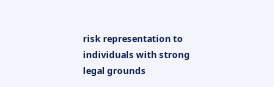risk representation to individuals with strong legal grounds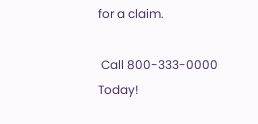for a claim.

 Call 800-333-0000 Today!